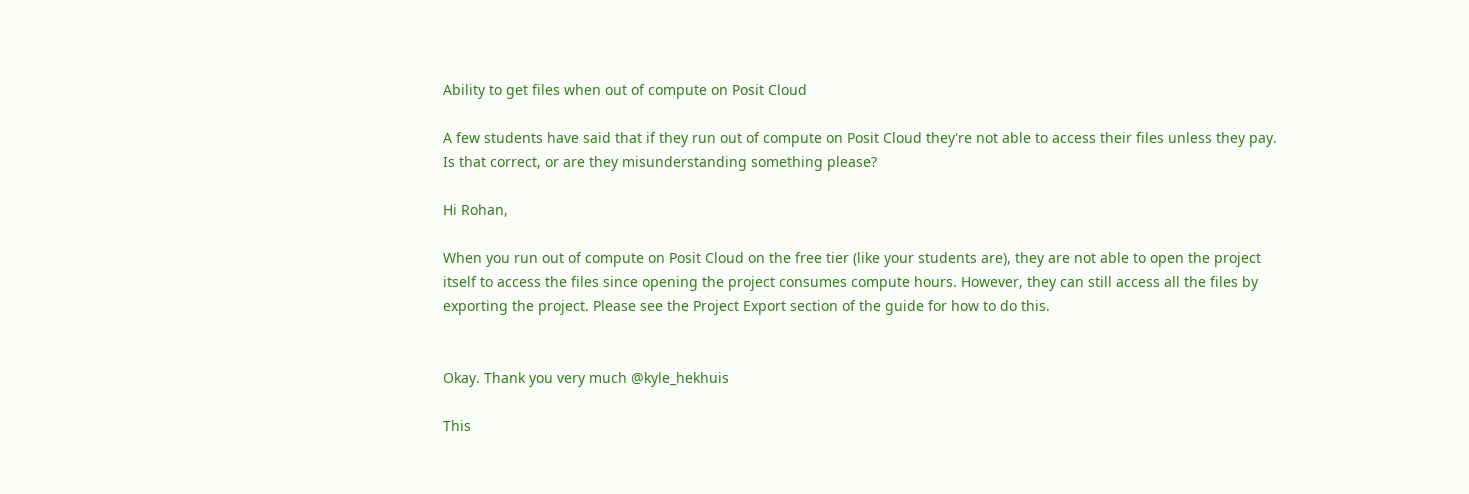Ability to get files when out of compute on Posit Cloud

A few students have said that if they run out of compute on Posit Cloud they're not able to access their files unless they pay. Is that correct, or are they misunderstanding something please?

Hi Rohan,

When you run out of compute on Posit Cloud on the free tier (like your students are), they are not able to open the project itself to access the files since opening the project consumes compute hours. However, they can still access all the files by exporting the project. Please see the Project Export section of the guide for how to do this.


Okay. Thank you very much @kyle_hekhuis

This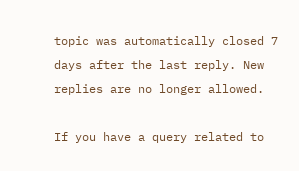topic was automatically closed 7 days after the last reply. New replies are no longer allowed.

If you have a query related to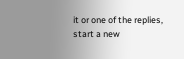it or one of the replies, start a new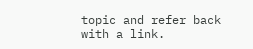topic and refer back with a link.